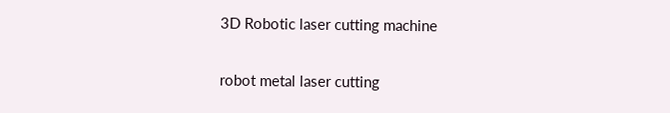3D Robotic laser cutting machine

robot metal laser cutting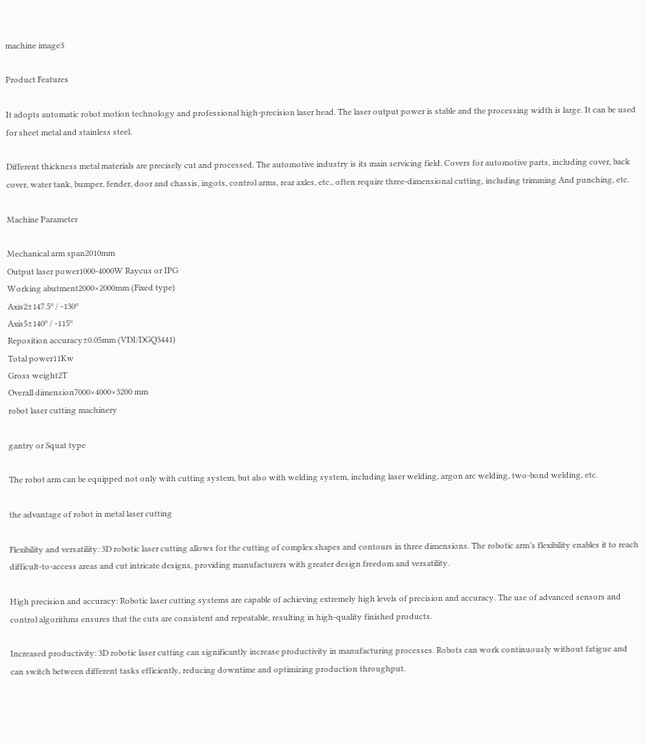machine image3

Product Features

It adopts automatic robot motion technology and professional high-precision laser head. The laser output power is stable and the processing width is large. It can be used for sheet metal and stainless steel.

Different thickness metal materials are precisely cut and processed. The automotive industry is its main servicing field. Covers for automotive parts, including cover, back cover, water tank, bumper, fender, door and chassis, ingots, control arms, rear axles, etc., often require three-dimensional cutting, including trimming And punching, etc.

Machine Parameter

Mechanical arm span2010mm
Output laser power1000-4000W Raycus or IPG
Working abutment2000×2000mm (Fixed type)
Axis2±147.5º / -130º
Axis5±140º / -115º
Reposition accuracy±0.05mm (VDI/DGQ3441)
Total power11Kw
Gross weight2T
Overall dimension7000×4000×3200 mm
robot laser cutting machinery

gantry or Squat type

The robot arm can be equipped not only with cutting system, but also with welding system, including laser welding, argon arc welding, two-bond welding, etc.

the advantage of robot in metal laser cutting

Flexibility and versatility: 3D robotic laser cutting allows for the cutting of complex shapes and contours in three dimensions. The robotic arm’s flexibility enables it to reach difficult-to-access areas and cut intricate designs, providing manufacturers with greater design freedom and versatility.

High precision and accuracy: Robotic laser cutting systems are capable of achieving extremely high levels of precision and accuracy. The use of advanced sensors and control algorithms ensures that the cuts are consistent and repeatable, resulting in high-quality finished products.

Increased productivity: 3D robotic laser cutting can significantly increase productivity in manufacturing processes. Robots can work continuously without fatigue and can switch between different tasks efficiently, reducing downtime and optimizing production throughput.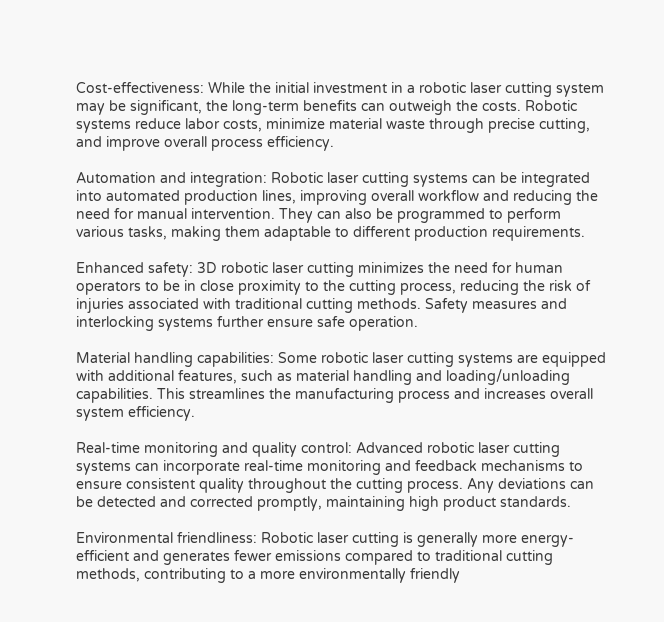Cost-effectiveness: While the initial investment in a robotic laser cutting system may be significant, the long-term benefits can outweigh the costs. Robotic systems reduce labor costs, minimize material waste through precise cutting, and improve overall process efficiency.

Automation and integration: Robotic laser cutting systems can be integrated into automated production lines, improving overall workflow and reducing the need for manual intervention. They can also be programmed to perform various tasks, making them adaptable to different production requirements.

Enhanced safety: 3D robotic laser cutting minimizes the need for human operators to be in close proximity to the cutting process, reducing the risk of injuries associated with traditional cutting methods. Safety measures and interlocking systems further ensure safe operation.

Material handling capabilities: Some robotic laser cutting systems are equipped with additional features, such as material handling and loading/unloading capabilities. This streamlines the manufacturing process and increases overall system efficiency.

Real-time monitoring and quality control: Advanced robotic laser cutting systems can incorporate real-time monitoring and feedback mechanisms to ensure consistent quality throughout the cutting process. Any deviations can be detected and corrected promptly, maintaining high product standards.

Environmental friendliness: Robotic laser cutting is generally more energy-efficient and generates fewer emissions compared to traditional cutting methods, contributing to a more environmentally friendly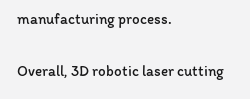manufacturing process.

Overall, 3D robotic laser cutting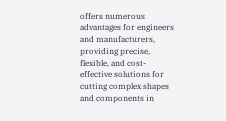offers numerous advantages for engineers and manufacturers, providing precise, flexible, and cost-effective solutions for cutting complex shapes and components in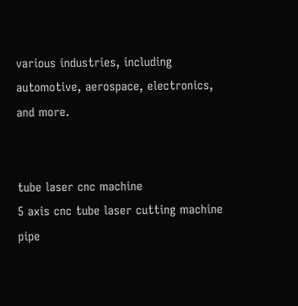various industries, including automotive, aerospace, electronics, and more.


tube laser cnc machine
5 axis cnc tube laser cutting machine
pipe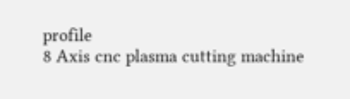profile
8 Axis cnc plasma cutting machine